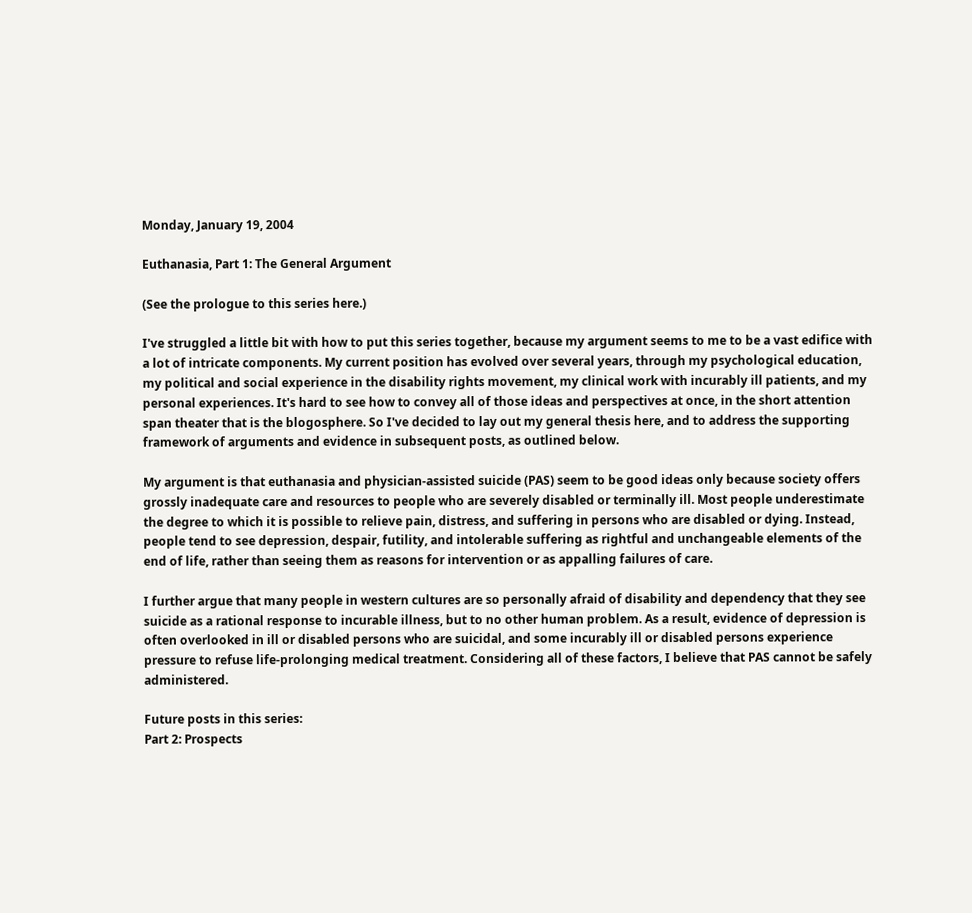Monday, January 19, 2004

Euthanasia, Part 1: The General Argument

(See the prologue to this series here.)

I've struggled a little bit with how to put this series together, because my argument seems to me to be a vast edifice with a lot of intricate components. My current position has evolved over several years, through my psychological education, my political and social experience in the disability rights movement, my clinical work with incurably ill patients, and my personal experiences. It's hard to see how to convey all of those ideas and perspectives at once, in the short attention span theater that is the blogosphere. So I've decided to lay out my general thesis here, and to address the supporting framework of arguments and evidence in subsequent posts, as outlined below.

My argument is that euthanasia and physician-assisted suicide (PAS) seem to be good ideas only because society offers grossly inadequate care and resources to people who are severely disabled or terminally ill. Most people underestimate the degree to which it is possible to relieve pain, distress, and suffering in persons who are disabled or dying. Instead, people tend to see depression, despair, futility, and intolerable suffering as rightful and unchangeable elements of the end of life, rather than seeing them as reasons for intervention or as appalling failures of care.

I further argue that many people in western cultures are so personally afraid of disability and dependency that they see suicide as a rational response to incurable illness, but to no other human problem. As a result, evidence of depression is often overlooked in ill or disabled persons who are suicidal, and some incurably ill or disabled persons experience pressure to refuse life-prolonging medical treatment. Considering all of these factors, I believe that PAS cannot be safely administered.

Future posts in this series:
Part 2: Prospects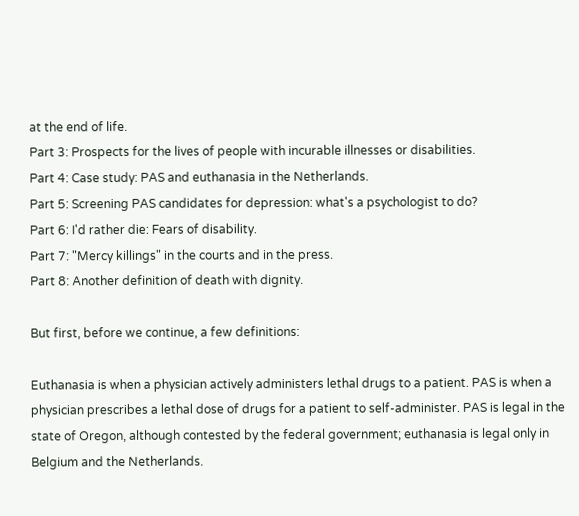at the end of life.
Part 3: Prospects for the lives of people with incurable illnesses or disabilities.
Part 4: Case study: PAS and euthanasia in the Netherlands.
Part 5: Screening PAS candidates for depression: what's a psychologist to do?
Part 6: I'd rather die: Fears of disability.
Part 7: "Mercy killings" in the courts and in the press.
Part 8: Another definition of death with dignity.

But first, before we continue, a few definitions:

Euthanasia is when a physician actively administers lethal drugs to a patient. PAS is when a physician prescribes a lethal dose of drugs for a patient to self-administer. PAS is legal in the state of Oregon, although contested by the federal government; euthanasia is legal only in Belgium and the Netherlands.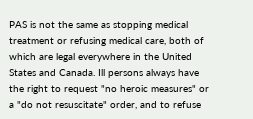PAS is not the same as stopping medical treatment or refusing medical care, both of which are legal everywhere in the United States and Canada. Ill persons always have the right to request "no heroic measures" or a "do not resuscitate" order, and to refuse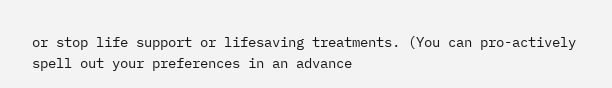or stop life support or lifesaving treatments. (You can pro-actively spell out your preferences in an advance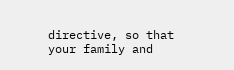directive, so that your family and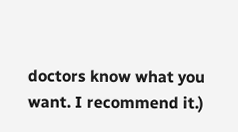doctors know what you want. I recommend it.)